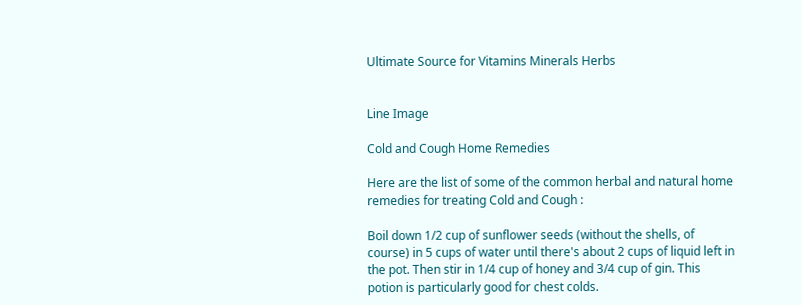Ultimate Source for Vitamins Minerals Herbs


Line Image

Cold and Cough Home Remedies

Here are the list of some of the common herbal and natural home remedies for treating Cold and Cough :

Boil down 1/2 cup of sunflower seeds (without the shells, of course) in 5 cups of water until there's about 2 cups of liquid left in the pot. Then stir in 1/4 cup of honey and 3/4 cup of gin. This potion is particularly good for chest colds.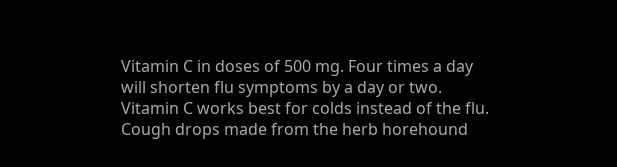Vitamin C in doses of 500 mg. Four times a day will shorten flu symptoms by a day or two. Vitamin C works best for colds instead of the flu. Cough drops made from the herb horehound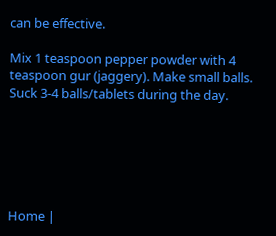can be effective.

Mix 1 teaspoon pepper powder with 4 teaspoon gur (jaggery). Make small balls. Suck 3-4 balls/tablets during the day.






Home |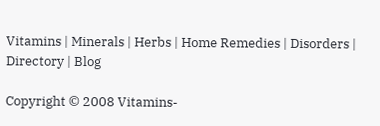Vitamins | Minerals | Herbs | Home Remedies | Disorders | Directory | Blog

Copyright © 2008 Vitamins-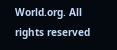World.org. All rights reserved